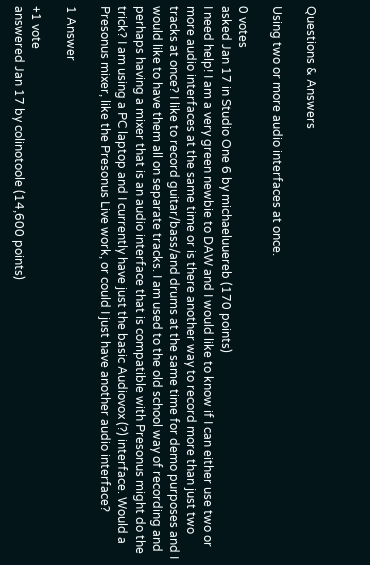Questions & Answers

Using two or more audio interfaces at once.

0 votes
asked Jan 17 in Studio One 6 by michaeluuereb (170 points)
I need help! I am a very green newbie to DAW and I would like to know if I can either use two or more audio interfaces at the same time or is there another way to record more than just two tracks at once? I like to record guitar/bass/and drums at the same time for demo purposes and I would like to have them all on separate tracks. I am used to the old school way of recording and perhaps having a mixer that is an audio interface that is compatible with Presonus might do the trick? I am using a PC laptop and I currently have just the basic Audiovox (?) interface. Would a Presonus mixer, like the Presonus Live work, or could I just have another audio interface?

1 Answer

+1 vote
answered Jan 17 by colinotoole (14,600 points)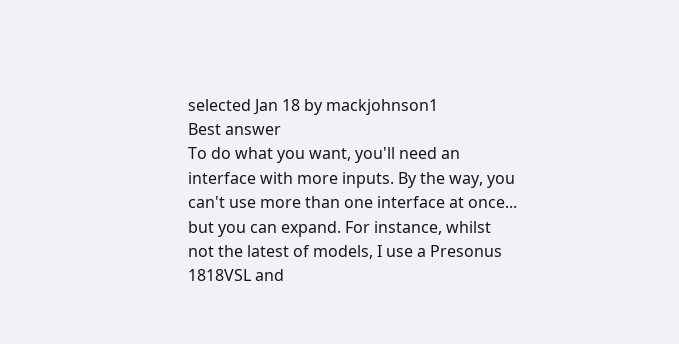selected Jan 18 by mackjohnson1
Best answer
To do what you want, you'll need an interface with more inputs. By the way, you can't use more than one interface at once... but you can expand. For instance, whilst not the latest of models, I use a Presonus 1818VSL and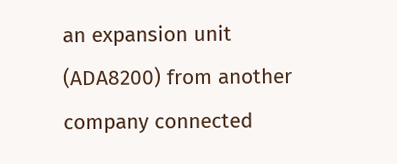an expansion unit (ADA8200) from another company connected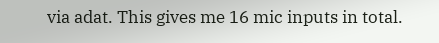via adat. This gives me 16 mic inputs in total.